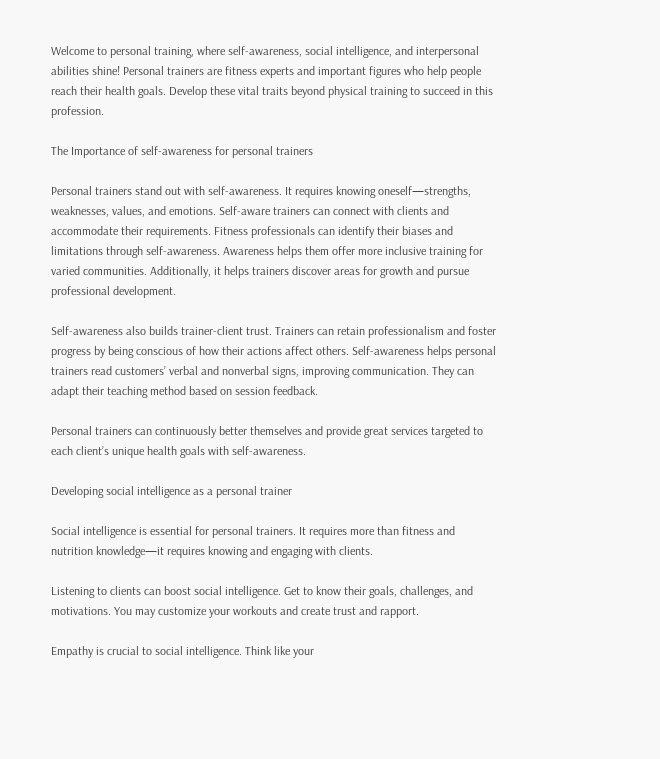Welcome to personal training, where self-awareness, social intelligence, and interpersonal abilities shine! Personal trainers are fitness experts and important figures who help people reach their health goals. Develop these vital traits beyond physical training to succeed in this profession.

The Importance of self-awareness for personal trainers

Personal trainers stand out with self-awareness. It requires knowing oneself—strengths, weaknesses, values, and emotions. Self-aware trainers can connect with clients and accommodate their requirements. Fitness professionals can identify their biases and limitations through self-awareness. Awareness helps them offer more inclusive training for varied communities. Additionally, it helps trainers discover areas for growth and pursue professional development.

Self-awareness also builds trainer-client trust. Trainers can retain professionalism and foster progress by being conscious of how their actions affect others. Self-awareness helps personal trainers read customers’ verbal and nonverbal signs, improving communication. They can adapt their teaching method based on session feedback.

Personal trainers can continuously better themselves and provide great services targeted to each client’s unique health goals with self-awareness.

Developing social intelligence as a personal trainer

Social intelligence is essential for personal trainers. It requires more than fitness and nutrition knowledge—it requires knowing and engaging with clients.

Listening to clients can boost social intelligence. Get to know their goals, challenges, and motivations. You may customize your workouts and create trust and rapport.

Empathy is crucial to social intelligence. Think like your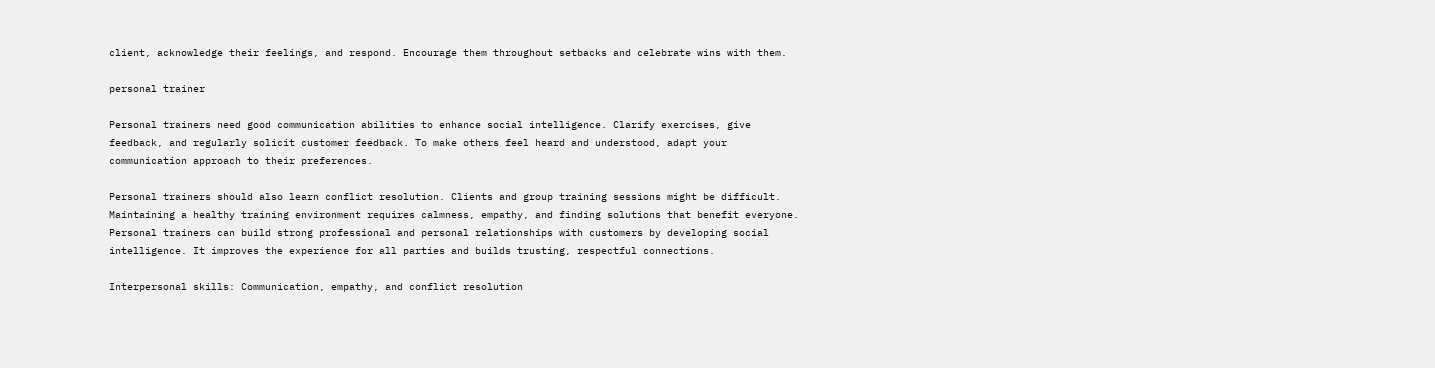client, acknowledge their feelings, and respond. Encourage them throughout setbacks and celebrate wins with them.

personal trainer

Personal trainers need good communication abilities to enhance social intelligence. Clarify exercises, give feedback, and regularly solicit customer feedback. To make others feel heard and understood, adapt your communication approach to their preferences.

Personal trainers should also learn conflict resolution. Clients and group training sessions might be difficult. Maintaining a healthy training environment requires calmness, empathy, and finding solutions that benefit everyone. Personal trainers can build strong professional and personal relationships with customers by developing social intelligence. It improves the experience for all parties and builds trusting, respectful connections.

Interpersonal skills: Communication, empathy, and conflict resolution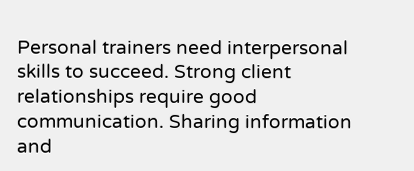Personal trainers need interpersonal skills to succeed. Strong client relationships require good communication. Sharing information and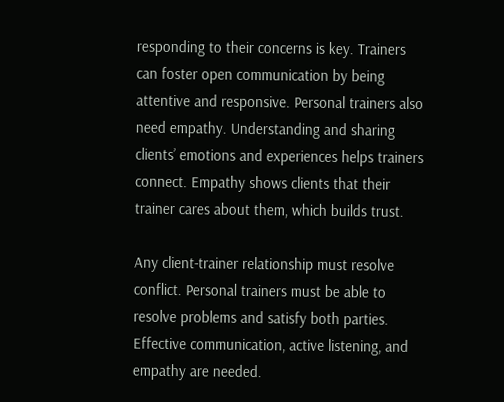responding to their concerns is key. Trainers can foster open communication by being attentive and responsive. Personal trainers also need empathy. Understanding and sharing clients’ emotions and experiences helps trainers connect. Empathy shows clients that their trainer cares about them, which builds trust.

Any client-trainer relationship must resolve conflict. Personal trainers must be able to resolve problems and satisfy both parties. Effective communication, active listening, and empathy are needed.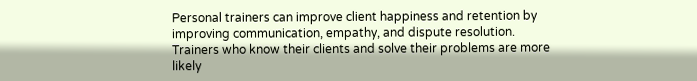Personal trainers can improve client happiness and retention by improving communication, empathy, and dispute resolution. Trainers who know their clients and solve their problems are more likely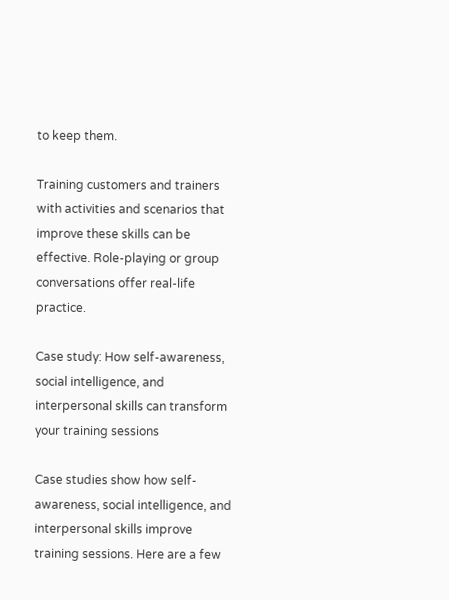to keep them.

Training customers and trainers with activities and scenarios that improve these skills can be effective. Role-playing or group conversations offer real-life practice.

Case study: How self-awareness, social intelligence, and interpersonal skills can transform your training sessions

Case studies show how self-awareness, social intelligence, and interpersonal skills improve training sessions. Here are a few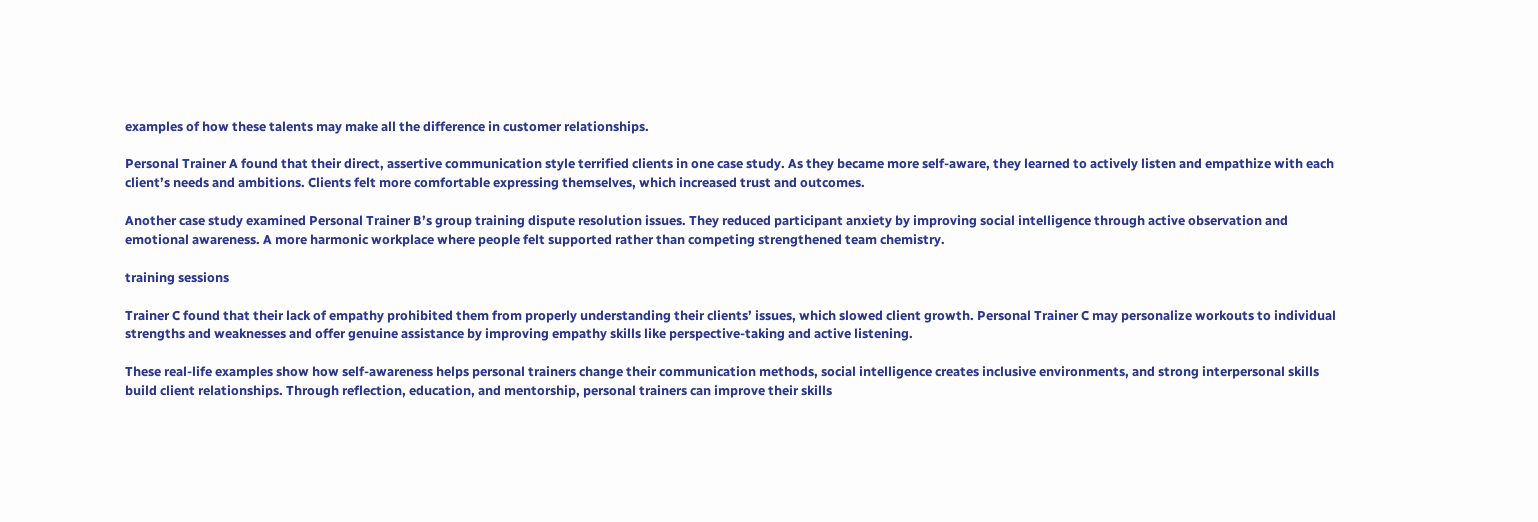examples of how these talents may make all the difference in customer relationships.

Personal Trainer A found that their direct, assertive communication style terrified clients in one case study. As they became more self-aware, they learned to actively listen and empathize with each client’s needs and ambitions. Clients felt more comfortable expressing themselves, which increased trust and outcomes.

Another case study examined Personal Trainer B’s group training dispute resolution issues. They reduced participant anxiety by improving social intelligence through active observation and emotional awareness. A more harmonic workplace where people felt supported rather than competing strengthened team chemistry.

training sessions

Trainer C found that their lack of empathy prohibited them from properly understanding their clients’ issues, which slowed client growth. Personal Trainer C may personalize workouts to individual strengths and weaknesses and offer genuine assistance by improving empathy skills like perspective-taking and active listening.

These real-life examples show how self-awareness helps personal trainers change their communication methods, social intelligence creates inclusive environments, and strong interpersonal skills build client relationships. Through reflection, education, and mentorship, personal trainers can improve their skills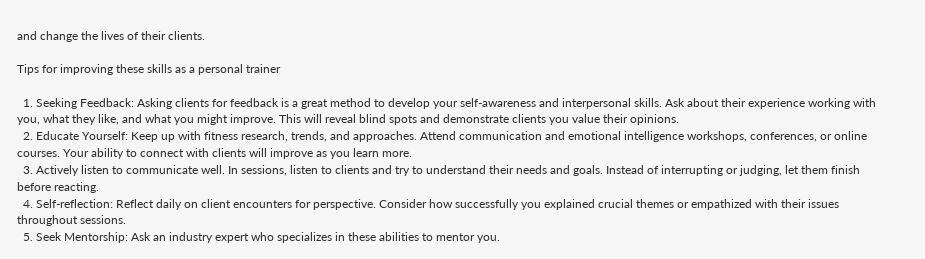and change the lives of their clients.

Tips for improving these skills as a personal trainer

  1. Seeking Feedback: Asking clients for feedback is a great method to develop your self-awareness and interpersonal skills. Ask about their experience working with you, what they like, and what you might improve. This will reveal blind spots and demonstrate clients you value their opinions.
  2. Educate Yourself: Keep up with fitness research, trends, and approaches. Attend communication and emotional intelligence workshops, conferences, or online courses. Your ability to connect with clients will improve as you learn more.
  3. Actively listen to communicate well. In sessions, listen to clients and try to understand their needs and goals. Instead of interrupting or judging, let them finish before reacting.
  4. Self-reflection: Reflect daily on client encounters for perspective. Consider how successfully you explained crucial themes or empathized with their issues throughout sessions.
  5. Seek Mentorship: Ask an industry expert who specializes in these abilities to mentor you.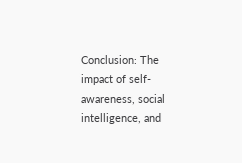Conclusion: The impact of self-awareness, social intelligence, and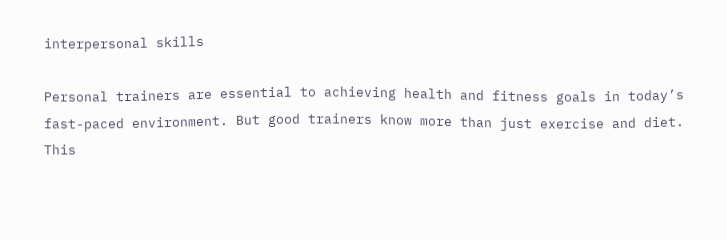interpersonal skills

Personal trainers are essential to achieving health and fitness goals in today’s fast-paced environment. But good trainers know more than just exercise and diet. This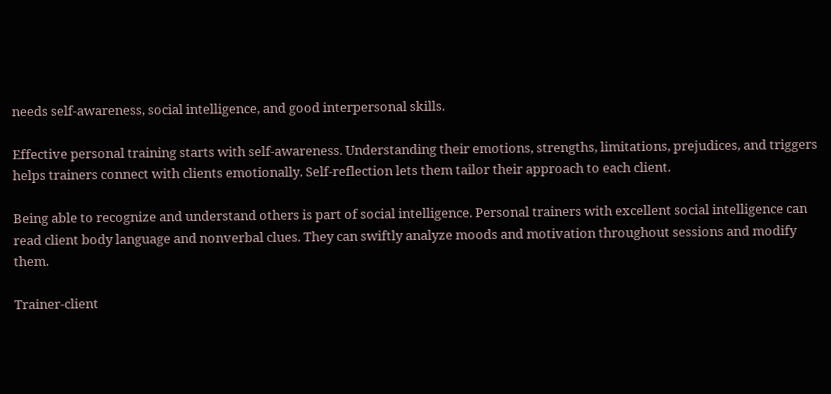needs self-awareness, social intelligence, and good interpersonal skills.

Effective personal training starts with self-awareness. Understanding their emotions, strengths, limitations, prejudices, and triggers helps trainers connect with clients emotionally. Self-reflection lets them tailor their approach to each client.

Being able to recognize and understand others is part of social intelligence. Personal trainers with excellent social intelligence can read client body language and nonverbal clues. They can swiftly analyze moods and motivation throughout sessions and modify them.

Trainer-client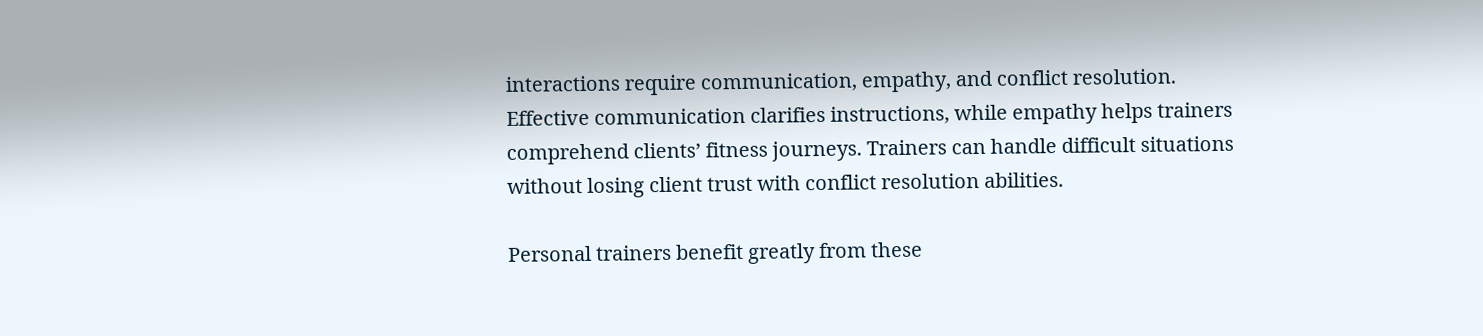interactions require communication, empathy, and conflict resolution. Effective communication clarifies instructions, while empathy helps trainers comprehend clients’ fitness journeys. Trainers can handle difficult situations without losing client trust with conflict resolution abilities.

Personal trainers benefit greatly from these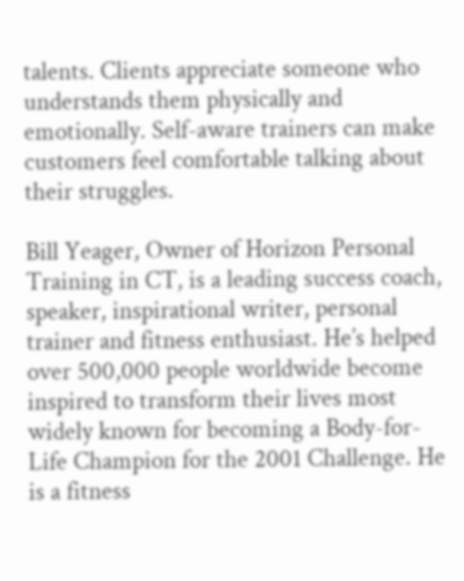talents. Clients appreciate someone who understands them physically and emotionally. Self-aware trainers can make customers feel comfortable talking about their struggles.

Bill Yeager, Owner of Horizon Personal Training in CT, is a leading success coach, speaker, inspirational writer, personal trainer and fitness enthusiast. He’s helped over 500,000 people worldwide become inspired to transform their lives most widely known for becoming a Body-for-Life Champion for the 2001 Challenge. He is a fitness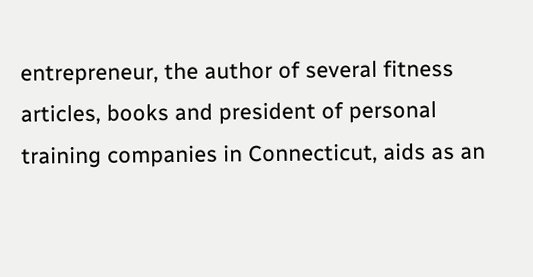entrepreneur, the author of several fitness articles, books and president of personal training companies in Connecticut, aids as an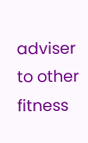adviser to other fitness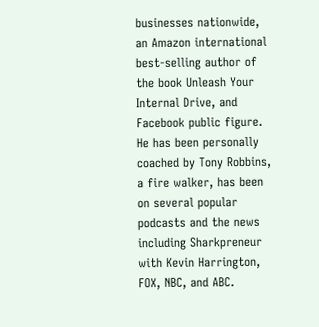businesses nationwide, an Amazon international best-selling author of the book Unleash Your Internal Drive, and Facebook public figure. He has been personally coached by Tony Robbins, a fire walker, has been on several popular podcasts and the news including Sharkpreneur with Kevin Harrington, FOX, NBC, and ABC.